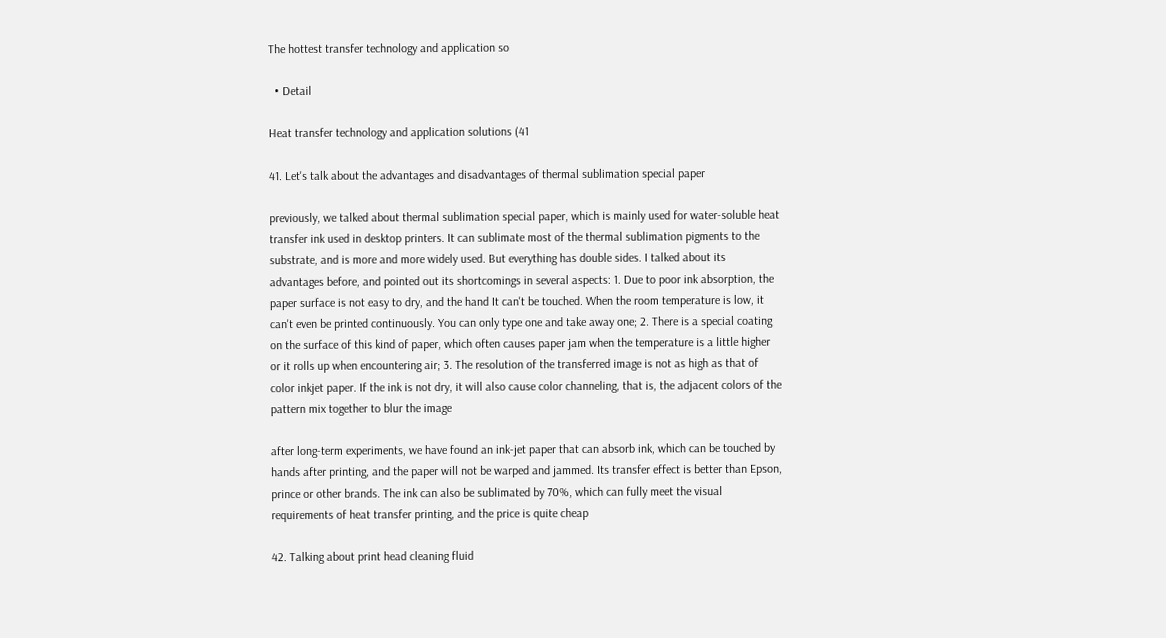The hottest transfer technology and application so

  • Detail

Heat transfer technology and application solutions (41

41. Let's talk about the advantages and disadvantages of thermal sublimation special paper

previously, we talked about thermal sublimation special paper, which is mainly used for water-soluble heat transfer ink used in desktop printers. It can sublimate most of the thermal sublimation pigments to the substrate, and is more and more widely used. But everything has double sides. I talked about its advantages before, and pointed out its shortcomings in several aspects: 1. Due to poor ink absorption, the paper surface is not easy to dry, and the hand It can't be touched. When the room temperature is low, it can't even be printed continuously. You can only type one and take away one; 2. There is a special coating on the surface of this kind of paper, which often causes paper jam when the temperature is a little higher or it rolls up when encountering air; 3. The resolution of the transferred image is not as high as that of color inkjet paper. If the ink is not dry, it will also cause color channeling, that is, the adjacent colors of the pattern mix together to blur the image

after long-term experiments, we have found an ink-jet paper that can absorb ink, which can be touched by hands after printing, and the paper will not be warped and jammed. Its transfer effect is better than Epson, prince or other brands. The ink can also be sublimated by 70%, which can fully meet the visual requirements of heat transfer printing, and the price is quite cheap

42. Talking about print head cleaning fluid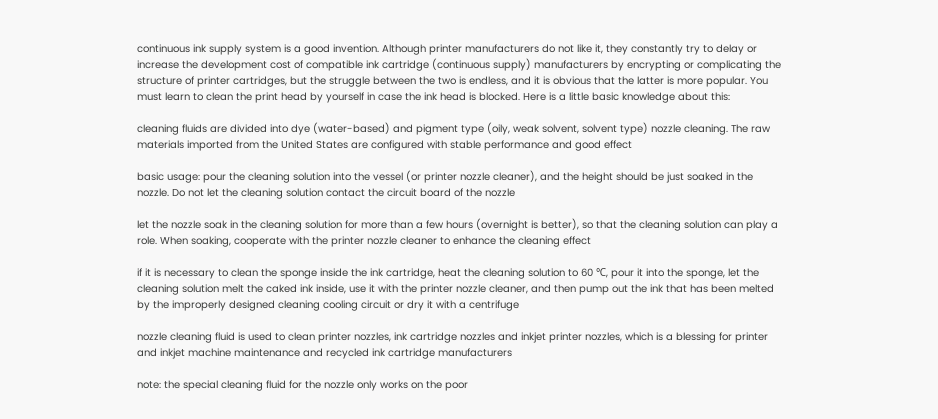continuous ink supply system is a good invention. Although printer manufacturers do not like it, they constantly try to delay or increase the development cost of compatible ink cartridge (continuous supply) manufacturers by encrypting or complicating the structure of printer cartridges, but the struggle between the two is endless, and it is obvious that the latter is more popular. You must learn to clean the print head by yourself in case the ink head is blocked. Here is a little basic knowledge about this:

cleaning fluids are divided into dye (water-based) and pigment type (oily, weak solvent, solvent type) nozzle cleaning. The raw materials imported from the United States are configured with stable performance and good effect

basic usage: pour the cleaning solution into the vessel (or printer nozzle cleaner), and the height should be just soaked in the nozzle. Do not let the cleaning solution contact the circuit board of the nozzle

let the nozzle soak in the cleaning solution for more than a few hours (overnight is better), so that the cleaning solution can play a role. When soaking, cooperate with the printer nozzle cleaner to enhance the cleaning effect

if it is necessary to clean the sponge inside the ink cartridge, heat the cleaning solution to 60 ℃, pour it into the sponge, let the cleaning solution melt the caked ink inside, use it with the printer nozzle cleaner, and then pump out the ink that has been melted by the improperly designed cleaning cooling circuit or dry it with a centrifuge

nozzle cleaning fluid is used to clean printer nozzles, ink cartridge nozzles and inkjet printer nozzles, which is a blessing for printer and inkjet machine maintenance and recycled ink cartridge manufacturers

note: the special cleaning fluid for the nozzle only works on the poor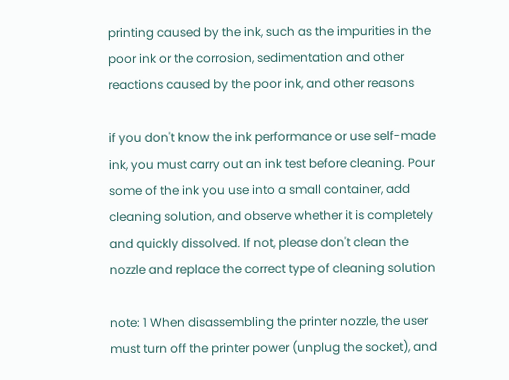printing caused by the ink, such as the impurities in the poor ink or the corrosion, sedimentation and other reactions caused by the poor ink, and other reasons

if you don't know the ink performance or use self-made ink, you must carry out an ink test before cleaning. Pour some of the ink you use into a small container, add cleaning solution, and observe whether it is completely and quickly dissolved. If not, please don't clean the nozzle and replace the correct type of cleaning solution

note: 1 When disassembling the printer nozzle, the user must turn off the printer power (unplug the socket), and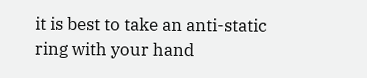it is best to take an anti-static ring with your hand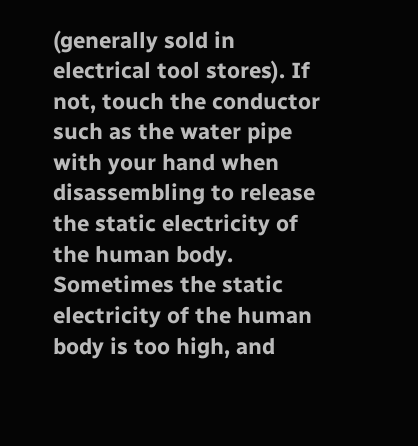(generally sold in electrical tool stores). If not, touch the conductor such as the water pipe with your hand when disassembling to release the static electricity of the human body. Sometimes the static electricity of the human body is too high, and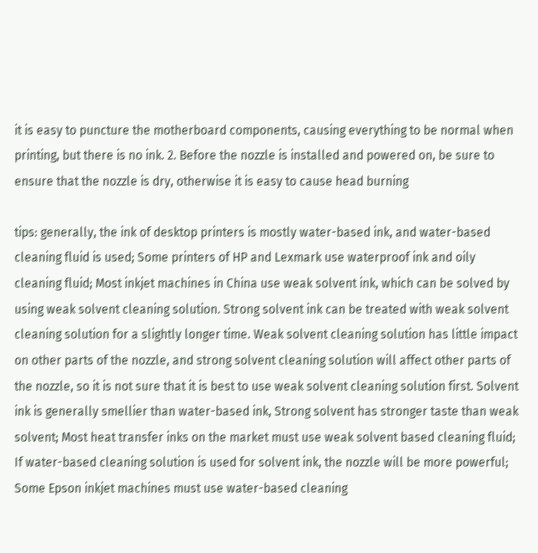it is easy to puncture the motherboard components, causing everything to be normal when printing, but there is no ink. 2. Before the nozzle is installed and powered on, be sure to ensure that the nozzle is dry, otherwise it is easy to cause head burning

tips: generally, the ink of desktop printers is mostly water-based ink, and water-based cleaning fluid is used; Some printers of HP and Lexmark use waterproof ink and oily cleaning fluid; Most inkjet machines in China use weak solvent ink, which can be solved by using weak solvent cleaning solution. Strong solvent ink can be treated with weak solvent cleaning solution for a slightly longer time. Weak solvent cleaning solution has little impact on other parts of the nozzle, and strong solvent cleaning solution will affect other parts of the nozzle, so it is not sure that it is best to use weak solvent cleaning solution first. Solvent ink is generally smellier than water-based ink, Strong solvent has stronger taste than weak solvent; Most heat transfer inks on the market must use weak solvent based cleaning fluid; If water-based cleaning solution is used for solvent ink, the nozzle will be more powerful; Some Epson inkjet machines must use water-based cleaning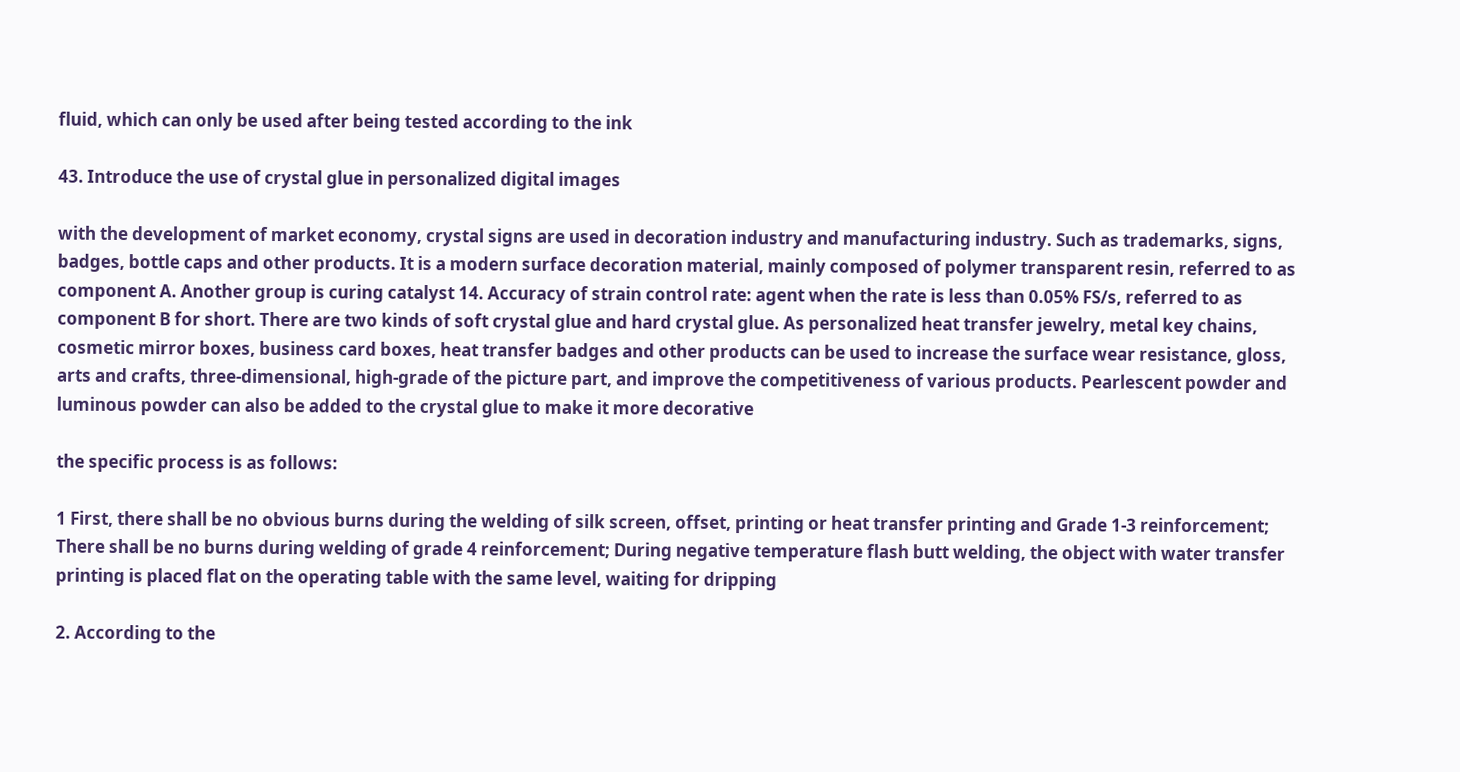fluid, which can only be used after being tested according to the ink

43. Introduce the use of crystal glue in personalized digital images

with the development of market economy, crystal signs are used in decoration industry and manufacturing industry. Such as trademarks, signs, badges, bottle caps and other products. It is a modern surface decoration material, mainly composed of polymer transparent resin, referred to as component A. Another group is curing catalyst 14. Accuracy of strain control rate: agent when the rate is less than 0.05% FS/s, referred to as component B for short. There are two kinds of soft crystal glue and hard crystal glue. As personalized heat transfer jewelry, metal key chains, cosmetic mirror boxes, business card boxes, heat transfer badges and other products can be used to increase the surface wear resistance, gloss, arts and crafts, three-dimensional, high-grade of the picture part, and improve the competitiveness of various products. Pearlescent powder and luminous powder can also be added to the crystal glue to make it more decorative

the specific process is as follows:

1 First, there shall be no obvious burns during the welding of silk screen, offset, printing or heat transfer printing and Grade 1-3 reinforcement; There shall be no burns during welding of grade 4 reinforcement; During negative temperature flash butt welding, the object with water transfer printing is placed flat on the operating table with the same level, waiting for dripping

2. According to the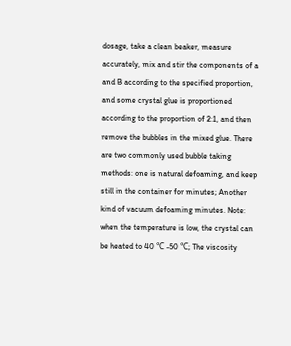dosage, take a clean beaker, measure accurately, mix and stir the components of a and B according to the specified proportion, and some crystal glue is proportioned according to the proportion of 2:1, and then remove the bubbles in the mixed glue. There are two commonly used bubble taking methods: one is natural defoaming, and keep still in the container for minutes; Another kind of vacuum defoaming minutes. Note: when the temperature is low, the crystal can be heated to 40 ℃ -50 ℃; The viscosity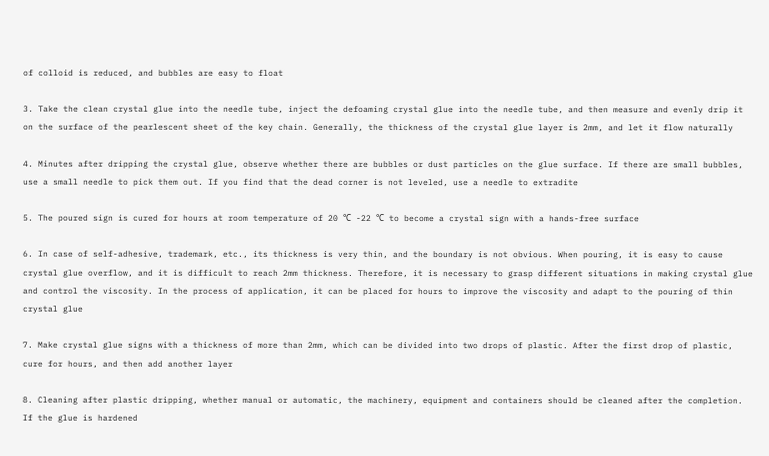of colloid is reduced, and bubbles are easy to float

3. Take the clean crystal glue into the needle tube, inject the defoaming crystal glue into the needle tube, and then measure and evenly drip it on the surface of the pearlescent sheet of the key chain. Generally, the thickness of the crystal glue layer is 2mm, and let it flow naturally

4. Minutes after dripping the crystal glue, observe whether there are bubbles or dust particles on the glue surface. If there are small bubbles, use a small needle to pick them out. If you find that the dead corner is not leveled, use a needle to extradite

5. The poured sign is cured for hours at room temperature of 20 ℃ -22 ℃ to become a crystal sign with a hands-free surface

6. In case of self-adhesive, trademark, etc., its thickness is very thin, and the boundary is not obvious. When pouring, it is easy to cause crystal glue overflow, and it is difficult to reach 2mm thickness. Therefore, it is necessary to grasp different situations in making crystal glue and control the viscosity. In the process of application, it can be placed for hours to improve the viscosity and adapt to the pouring of thin crystal glue

7. Make crystal glue signs with a thickness of more than 2mm, which can be divided into two drops of plastic. After the first drop of plastic, cure for hours, and then add another layer

8. Cleaning after plastic dripping, whether manual or automatic, the machinery, equipment and containers should be cleaned after the completion. If the glue is hardened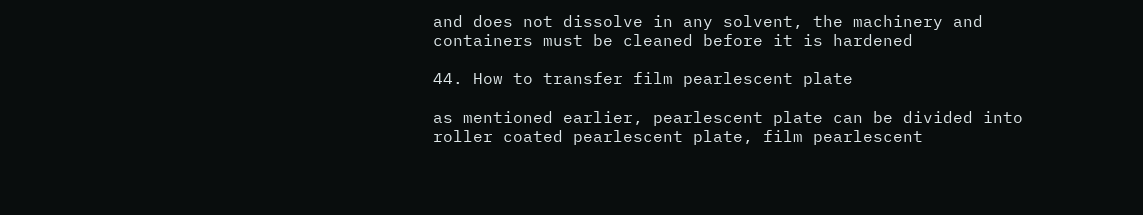and does not dissolve in any solvent, the machinery and containers must be cleaned before it is hardened

44. How to transfer film pearlescent plate

as mentioned earlier, pearlescent plate can be divided into roller coated pearlescent plate, film pearlescent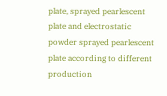plate, sprayed pearlescent plate and electrostatic powder sprayed pearlescent plate according to different production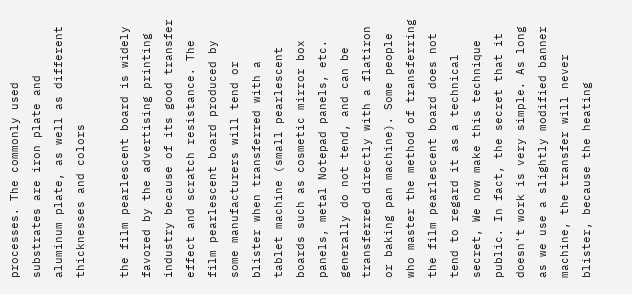processes. The commonly used substrates are iron plate and aluminum plate, as well as different thicknesses and colors

the film pearlescent board is widely favored by the advertising printing industry because of its good transfer effect and scratch resistance. The film pearlescent board produced by some manufacturers will tend or blister when transferred with a tablet machine (small pearlescent boards such as cosmetic mirror box panels, metal Notepad panels, etc. generally do not tend, and can be transferred directly with a flatiron or baking pan machine). Some people who master the method of transferring the film pearlescent board does not tend to regard it as a technical secret, We now make this technique public. In fact, the secret that it doesn't work is very simple. As long as we use a slightly modified banner machine, the transfer will never blister, because the heating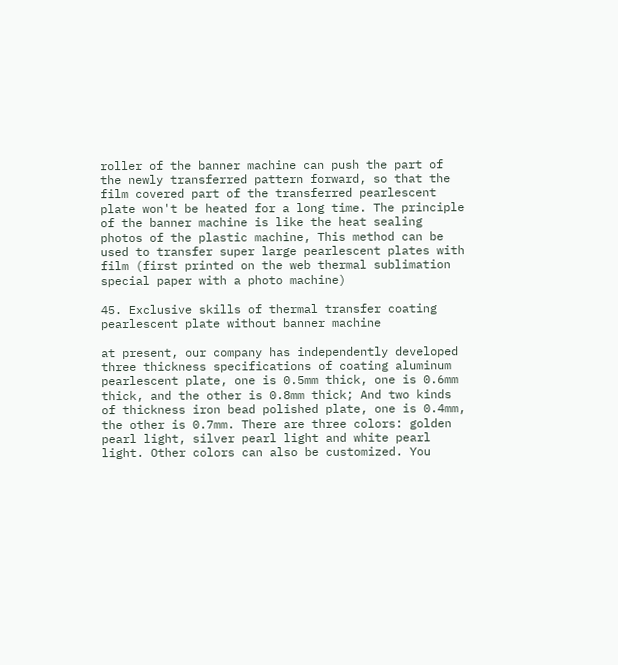roller of the banner machine can push the part of the newly transferred pattern forward, so that the film covered part of the transferred pearlescent plate won't be heated for a long time. The principle of the banner machine is like the heat sealing photos of the plastic machine, This method can be used to transfer super large pearlescent plates with film (first printed on the web thermal sublimation special paper with a photo machine)

45. Exclusive skills of thermal transfer coating pearlescent plate without banner machine

at present, our company has independently developed three thickness specifications of coating aluminum pearlescent plate, one is 0.5mm thick, one is 0.6mm thick, and the other is 0.8mm thick; And two kinds of thickness iron bead polished plate, one is 0.4mm, the other is 0.7mm. There are three colors: golden pearl light, silver pearl light and white pearl light. Other colors can also be customized. You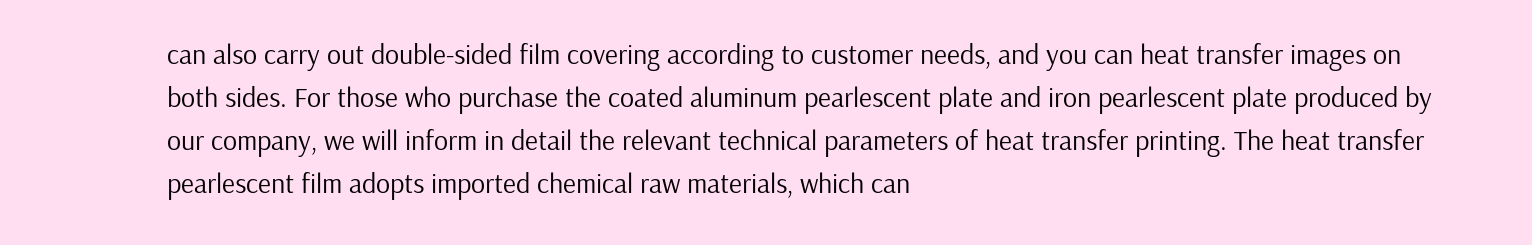can also carry out double-sided film covering according to customer needs, and you can heat transfer images on both sides. For those who purchase the coated aluminum pearlescent plate and iron pearlescent plate produced by our company, we will inform in detail the relevant technical parameters of heat transfer printing. The heat transfer pearlescent film adopts imported chemical raw materials, which can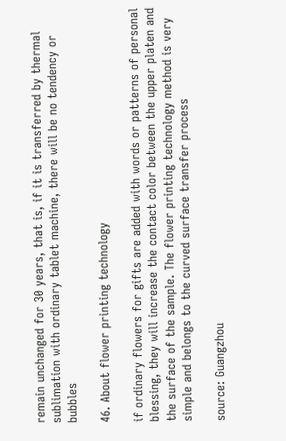remain unchanged for 30 years, that is, if it is transferred by thermal sublimation with ordinary tablet machine, there will be no tendency or bubbles

46. About flower printing technology

if ordinary flowers for gifts are added with words or patterns of personal blessing, they will increase the contact color between the upper platen and the surface of the sample. The flower printing technology method is very simple and belongs to the curved surface transfer process

source: Guangzhou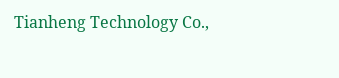Tianheng Technology Co.,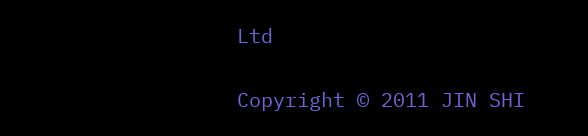Ltd

Copyright © 2011 JIN SHI